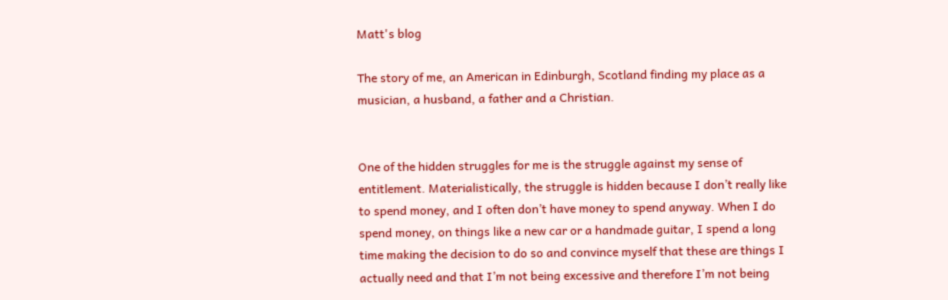Matt's blog

The story of me, an American in Edinburgh, Scotland finding my place as a musician, a husband, a father and a Christian.


One of the hidden struggles for me is the struggle against my sense of entitlement. Materialistically, the struggle is hidden because I don’t really like to spend money, and I often don’t have money to spend anyway. When I do spend money, on things like a new car or a handmade guitar, I spend a long time making the decision to do so and convince myself that these are things I actually need and that I’m not being excessive and therefore I’m not being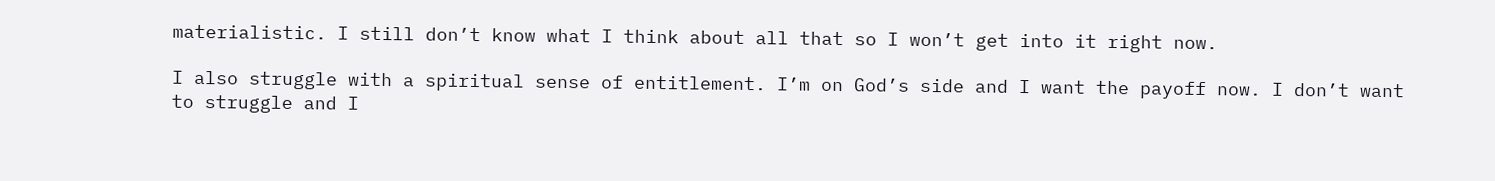materialistic. I still don’t know what I think about all that so I won’t get into it right now.

I also struggle with a spiritual sense of entitlement. I’m on God’s side and I want the payoff now. I don’t want to struggle and I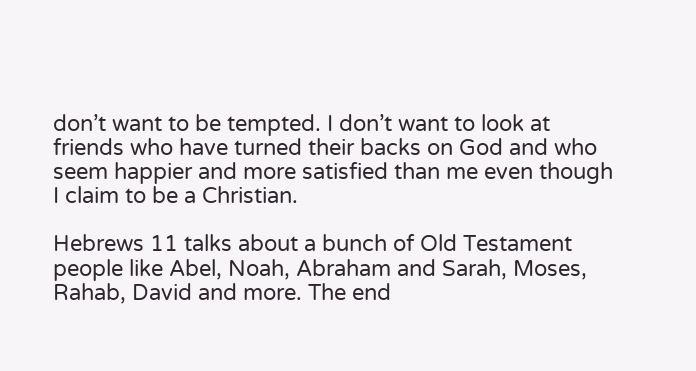don’t want to be tempted. I don’t want to look at friends who have turned their backs on God and who seem happier and more satisfied than me even though I claim to be a Christian.

Hebrews 11 talks about a bunch of Old Testament people like Abel, Noah, Abraham and Sarah, Moses, Rahab, David and more. The end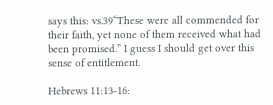says this: vs.39“These were all commended for their faith, yet none of them received what had been promised.” I guess I should get over this sense of entitlement.

Hebrews 11:13-16: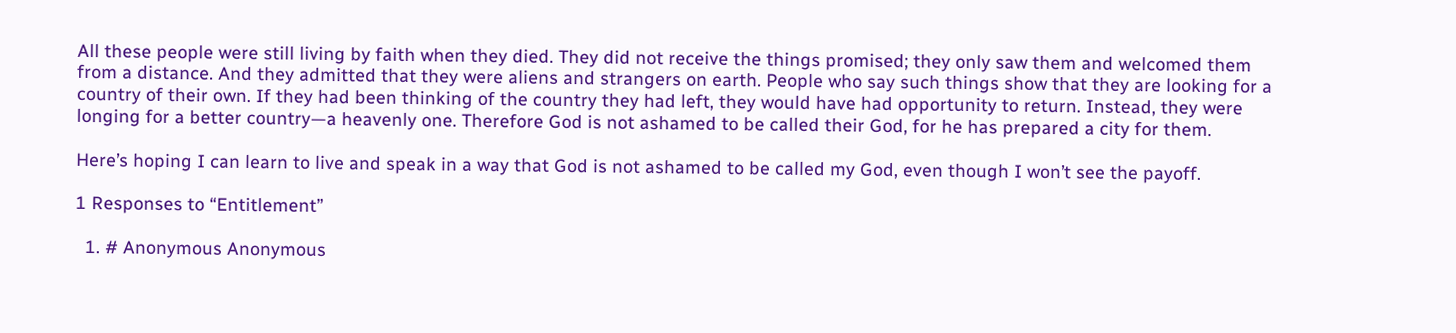All these people were still living by faith when they died. They did not receive the things promised; they only saw them and welcomed them from a distance. And they admitted that they were aliens and strangers on earth. People who say such things show that they are looking for a country of their own. If they had been thinking of the country they had left, they would have had opportunity to return. Instead, they were longing for a better country—a heavenly one. Therefore God is not ashamed to be called their God, for he has prepared a city for them.

Here’s hoping I can learn to live and speak in a way that God is not ashamed to be called my God, even though I won’t see the payoff.

1 Responses to “Entitlement”

  1. # Anonymous Anonymous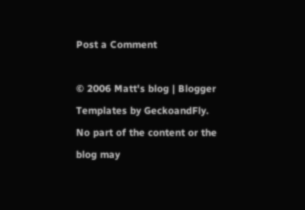Post a Comment

© 2006 Matt's blog | Blogger Templates by GeckoandFly.
No part of the content or the blog may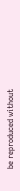be reproduced without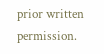prior written permission.